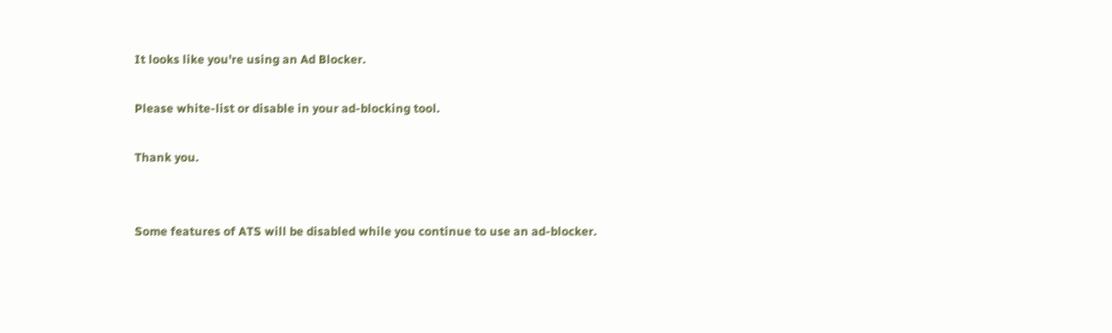It looks like you're using an Ad Blocker.

Please white-list or disable in your ad-blocking tool.

Thank you.


Some features of ATS will be disabled while you continue to use an ad-blocker.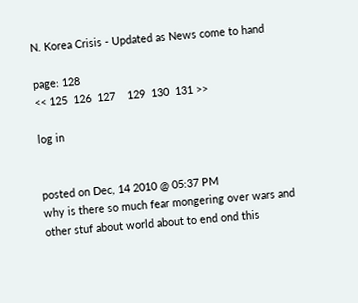N. Korea Crisis - Updated as News come to hand

page: 128
<< 125  126  127    129  130  131 >>

log in


posted on Dec, 14 2010 @ 05:37 PM
why is there so much fear mongering over wars and other stuf about world about to end ond this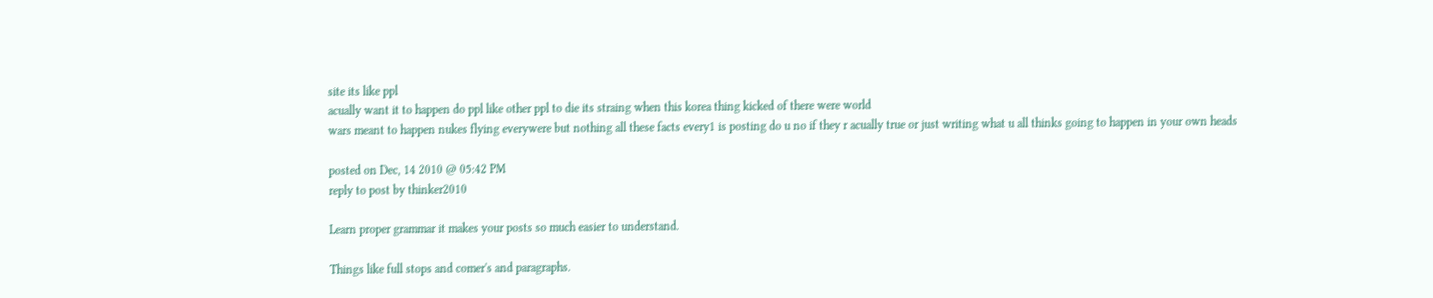site its like ppl
acually want it to happen do ppl like other ppl to die its straing when this korea thing kicked of there were world
wars meant to happen nukes flying everywere but nothing all these facts every1 is posting do u no if they r acually true or just writing what u all thinks going to happen in your own heads

posted on Dec, 14 2010 @ 05:42 PM
reply to post by thinker2010

Learn proper grammar it makes your posts so much easier to understand.

Things like full stops and comer's and paragraphs.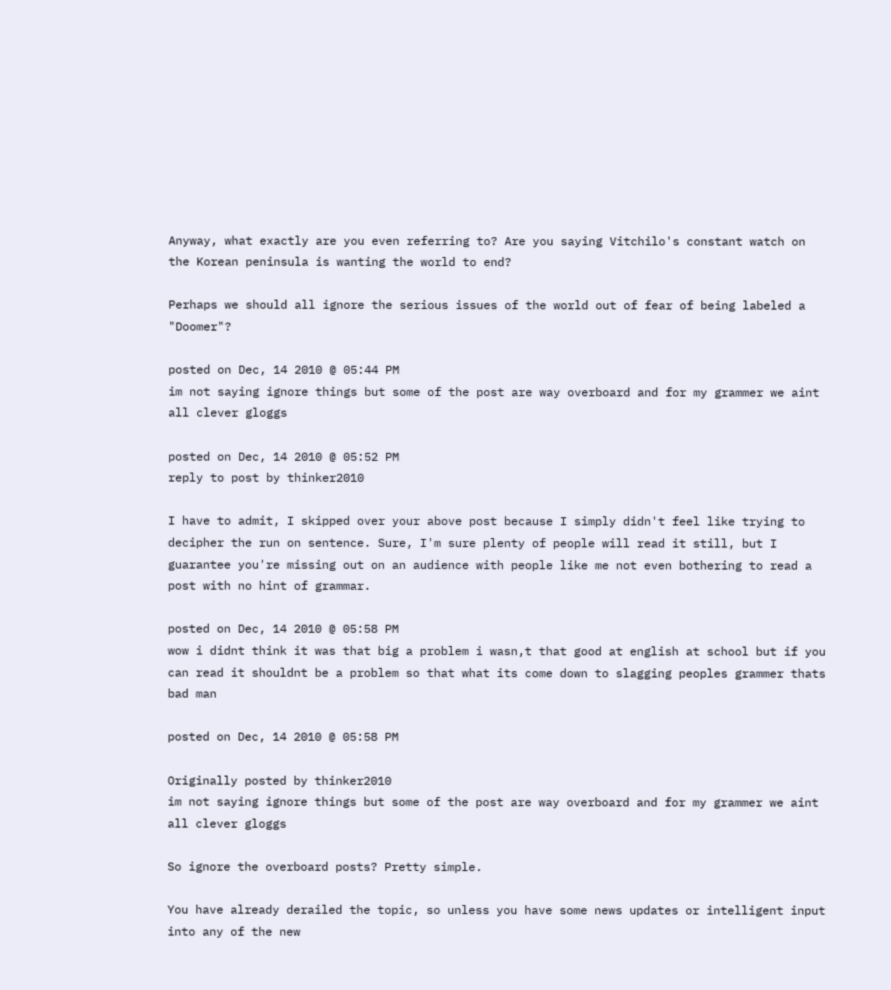Anyway, what exactly are you even referring to? Are you saying Vitchilo's constant watch on the Korean peninsula is wanting the world to end?

Perhaps we should all ignore the serious issues of the world out of fear of being labeled a "Doomer"?

posted on Dec, 14 2010 @ 05:44 PM
im not saying ignore things but some of the post are way overboard and for my grammer we aint all clever gloggs

posted on Dec, 14 2010 @ 05:52 PM
reply to post by thinker2010

I have to admit, I skipped over your above post because I simply didn't feel like trying to decipher the run on sentence. Sure, I'm sure plenty of people will read it still, but I guarantee you're missing out on an audience with people like me not even bothering to read a post with no hint of grammar.

posted on Dec, 14 2010 @ 05:58 PM
wow i didnt think it was that big a problem i wasn,t that good at english at school but if you can read it shouldnt be a problem so that what its come down to slagging peoples grammer thats bad man

posted on Dec, 14 2010 @ 05:58 PM

Originally posted by thinker2010
im not saying ignore things but some of the post are way overboard and for my grammer we aint all clever gloggs

So ignore the overboard posts? Pretty simple.

You have already derailed the topic, so unless you have some news updates or intelligent input into any of the new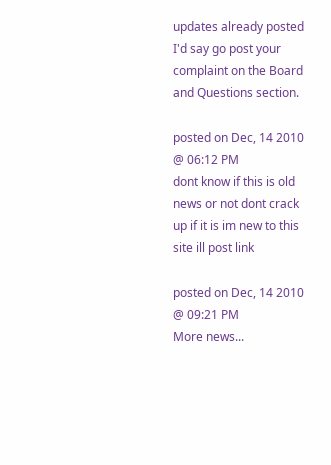updates already posted I'd say go post your complaint on the Board and Questions section.

posted on Dec, 14 2010 @ 06:12 PM
dont know if this is old news or not dont crack up if it is im new to this site ill post link

posted on Dec, 14 2010 @ 09:21 PM
More news...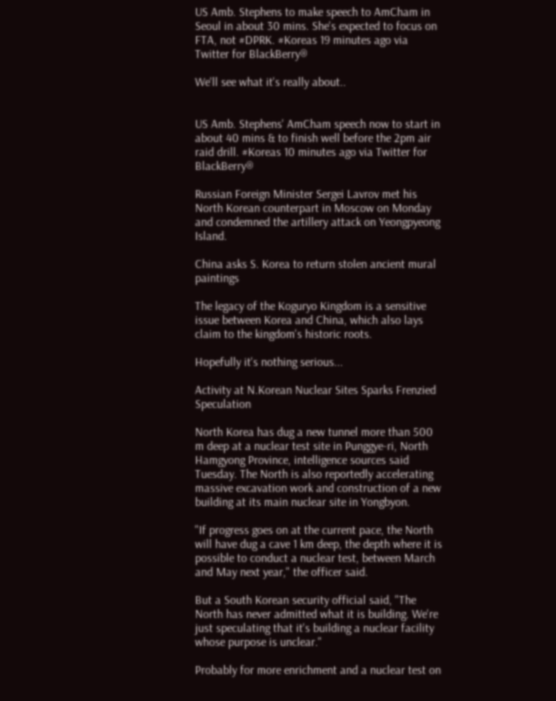US Amb. Stephens to make speech to AmCham in Seoul in about 30 mins. She's expected to focus on FTA, not #DPRK. #Koreas 19 minutes ago via Twitter for BlackBerry®

We'll see what it's really about..


US Amb. Stephens' AmCham speech now to start in about 40 mins & to finish well before the 2pm air raid drill. #Koreas 10 minutes ago via Twitter for BlackBerry®

Russian Foreign Minister Sergei Lavrov met his North Korean counterpart in Moscow on Monday and condemned the artillery attack on Yeongpyeong Island.

China asks S. Korea to return stolen ancient mural paintings

The legacy of the Koguryo Kingdom is a sensitive issue between Korea and China, which also lays claim to the kingdom's historic roots.

Hopefully it's nothing serious...

Activity at N.Korean Nuclear Sites Sparks Frenzied Speculation

North Korea has dug a new tunnel more than 500 m deep at a nuclear test site in Punggye-ri, North Hamgyong Province, intelligence sources said Tuesday. The North is also reportedly accelerating massive excavation work and construction of a new building at its main nuclear site in Yongbyon.

"If progress goes on at the current pace, the North will have dug a cave 1 km deep, the depth where it is possible to conduct a nuclear test, between March and May next year," the officer said.

But a South Korean security official said, "The North has never admitted what it is building. We're just speculating that it's building a nuclear facility whose purpose is unclear."

Probably for more enrichment and a nuclear test on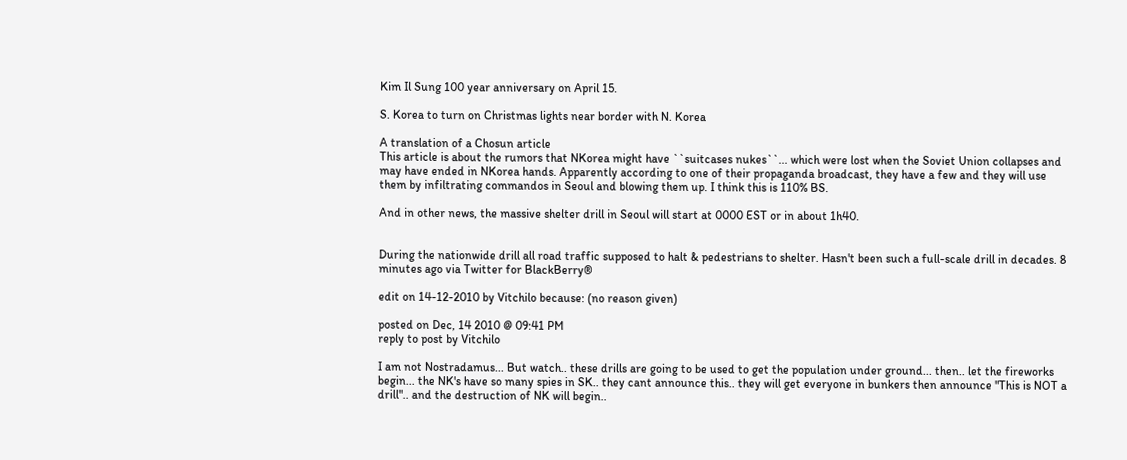Kim Il Sung 100 year anniversary on April 15.

S. Korea to turn on Christmas lights near border with N. Korea

A translation of a Chosun article
This article is about the rumors that NKorea might have ``suitcases nukes``... which were lost when the Soviet Union collapses and may have ended in NKorea hands. Apparently according to one of their propaganda broadcast, they have a few and they will use them by infiltrating commandos in Seoul and blowing them up. I think this is 110% BS.

And in other news, the massive shelter drill in Seoul will start at 0000 EST or in about 1h40.


During the nationwide drill all road traffic supposed to halt & pedestrians to shelter. Hasn't been such a full-scale drill in decades. 8 minutes ago via Twitter for BlackBerry®

edit on 14-12-2010 by Vitchilo because: (no reason given)

posted on Dec, 14 2010 @ 09:41 PM
reply to post by Vitchilo

I am not Nostradamus... But watch.. these drills are going to be used to get the population under ground... then.. let the fireworks begin... the NK's have so many spies in SK.. they cant announce this.. they will get everyone in bunkers then announce "This is NOT a drill".. and the destruction of NK will begin..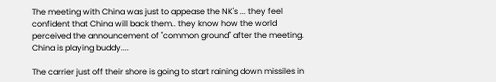The meeting with China was just to appease the NK's ... they feel confident that China will back them.. they know how the world perceived the announcement of "common ground" after the meeting. China is playing buddy....

The carrier just off their shore is going to start raining down missiles in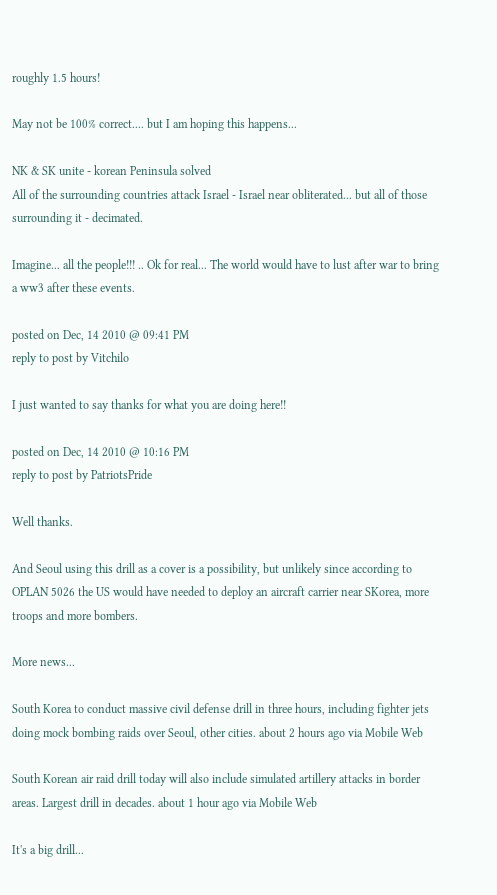roughly 1.5 hours!

May not be 100% correct.... but I am hoping this happens...

NK & SK unite - korean Peninsula solved
All of the surrounding countries attack Israel - Israel near obliterated... but all of those surrounding it - decimated.

Imagine... all the people!!! .. Ok for real... The world would have to lust after war to bring a ww3 after these events.

posted on Dec, 14 2010 @ 09:41 PM
reply to post by Vitchilo

I just wanted to say thanks for what you are doing here!!

posted on Dec, 14 2010 @ 10:16 PM
reply to post by PatriotsPride

Well thanks.

And Seoul using this drill as a cover is a possibility, but unlikely since according to OPLAN 5026 the US would have needed to deploy an aircraft carrier near SKorea, more troops and more bombers.

More news...

South Korea to conduct massive civil defense drill in three hours, including fighter jets doing mock bombing raids over Seoul, other cities. about 2 hours ago via Mobile Web

South Korean air raid drill today will also include simulated artillery attacks in border areas. Largest drill in decades. about 1 hour ago via Mobile Web

It's a big drill...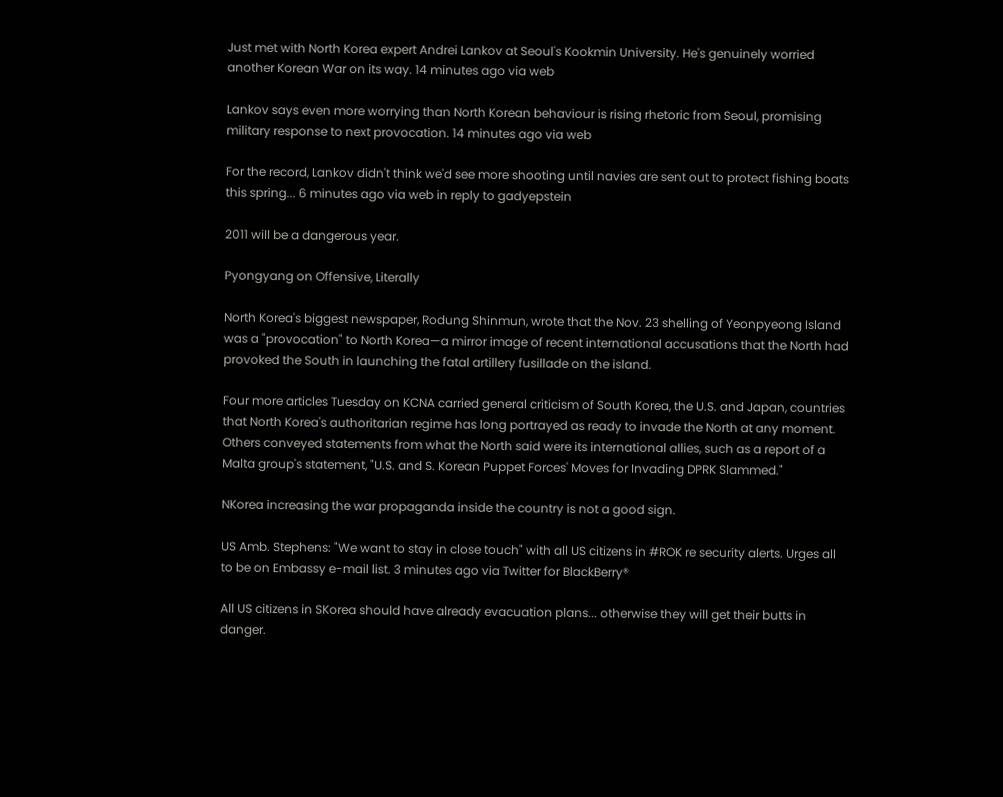Just met with North Korea expert Andrei Lankov at Seoul's Kookmin University. He's genuinely worried another Korean War on its way. 14 minutes ago via web

Lankov says even more worrying than North Korean behaviour is rising rhetoric from Seoul, promising military response to next provocation. 14 minutes ago via web

For the record, Lankov didn't think we'd see more shooting until navies are sent out to protect fishing boats this spring... 6 minutes ago via web in reply to gadyepstein

2011 will be a dangerous year.

Pyongyang on Offensive, Literally

North Korea's biggest newspaper, Rodung Shinmun, wrote that the Nov. 23 shelling of Yeonpyeong Island was a "provocation" to North Korea—a mirror image of recent international accusations that the North had provoked the South in launching the fatal artillery fusillade on the island.

Four more articles Tuesday on KCNA carried general criticism of South Korea, the U.S. and Japan, countries that North Korea's authoritarian regime has long portrayed as ready to invade the North at any moment. Others conveyed statements from what the North said were its international allies, such as a report of a Malta group's statement, "U.S. and S. Korean Puppet Forces' Moves for Invading DPRK Slammed."

NKorea increasing the war propaganda inside the country is not a good sign.

US Amb. Stephens: "We want to stay in close touch" with all US citizens in #ROK re security alerts. Urges all to be on Embassy e-mail list. 3 minutes ago via Twitter for BlackBerry®

All US citizens in SKorea should have already evacuation plans... otherwise they will get their butts in danger.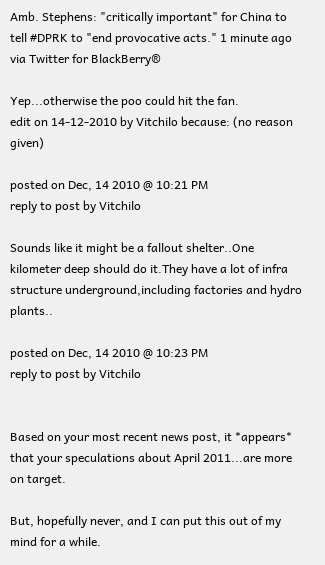Amb. Stephens: "critically important" for China to tell #DPRK to "end provocative acts." 1 minute ago via Twitter for BlackBerry®

Yep...otherwise the poo could hit the fan.
edit on 14-12-2010 by Vitchilo because: (no reason given)

posted on Dec, 14 2010 @ 10:21 PM
reply to post by Vitchilo

Sounds like it might be a fallout shelter..One kilometer deep should do it.They have a lot of infra structure underground,including factories and hydro plants..

posted on Dec, 14 2010 @ 10:23 PM
reply to post by Vitchilo


Based on your most recent news post, it *appears* that your speculations about April 2011...are more on target.

But, hopefully never, and I can put this out of my mind for a while.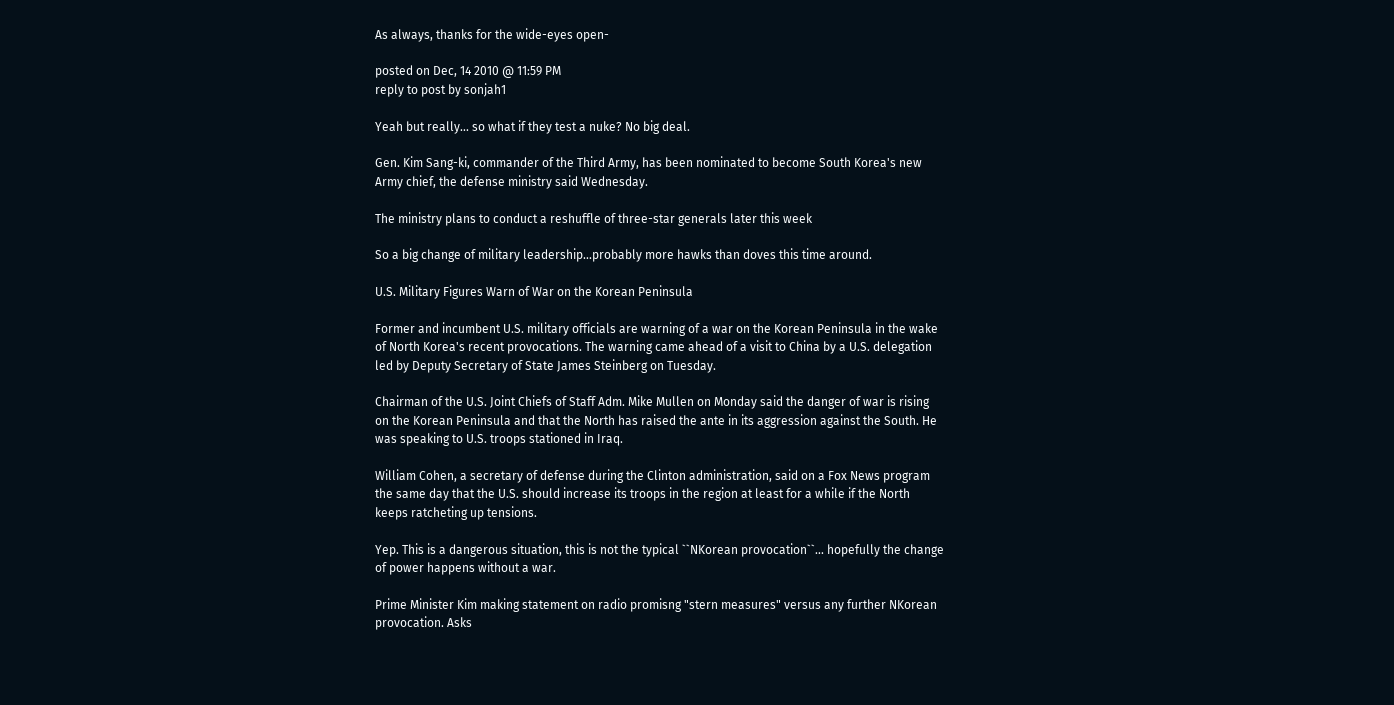As always, thanks for the wide-eyes open-

posted on Dec, 14 2010 @ 11:59 PM
reply to post by sonjah1

Yeah but really... so what if they test a nuke? No big deal.

Gen. Kim Sang-ki, commander of the Third Army, has been nominated to become South Korea's new Army chief, the defense ministry said Wednesday.

The ministry plans to conduct a reshuffle of three-star generals later this week

So a big change of military leadership...probably more hawks than doves this time around.

U.S. Military Figures Warn of War on the Korean Peninsula

Former and incumbent U.S. military officials are warning of a war on the Korean Peninsula in the wake of North Korea's recent provocations. The warning came ahead of a visit to China by a U.S. delegation led by Deputy Secretary of State James Steinberg on Tuesday.

Chairman of the U.S. Joint Chiefs of Staff Adm. Mike Mullen on Monday said the danger of war is rising on the Korean Peninsula and that the North has raised the ante in its aggression against the South. He was speaking to U.S. troops stationed in Iraq.

William Cohen, a secretary of defense during the Clinton administration, said on a Fox News program the same day that the U.S. should increase its troops in the region at least for a while if the North keeps ratcheting up tensions.

Yep. This is a dangerous situation, this is not the typical ``NKorean provocation``... hopefully the change of power happens without a war.

Prime Minister Kim making statement on radio promisng "stern measures" versus any further NKorean provocation. Asks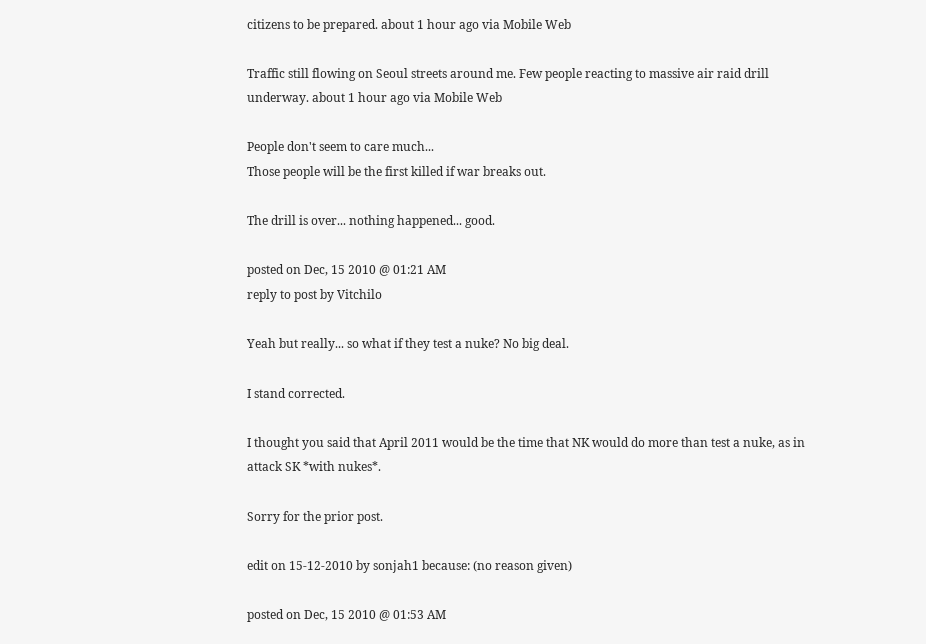citizens to be prepared. about 1 hour ago via Mobile Web

Traffic still flowing on Seoul streets around me. Few people reacting to massive air raid drill underway. about 1 hour ago via Mobile Web

People don't seem to care much...
Those people will be the first killed if war breaks out.

The drill is over... nothing happened... good.

posted on Dec, 15 2010 @ 01:21 AM
reply to post by Vitchilo

Yeah but really... so what if they test a nuke? No big deal.

I stand corrected.

I thought you said that April 2011 would be the time that NK would do more than test a nuke, as in attack SK *with nukes*.

Sorry for the prior post.

edit on 15-12-2010 by sonjah1 because: (no reason given)

posted on Dec, 15 2010 @ 01:53 AM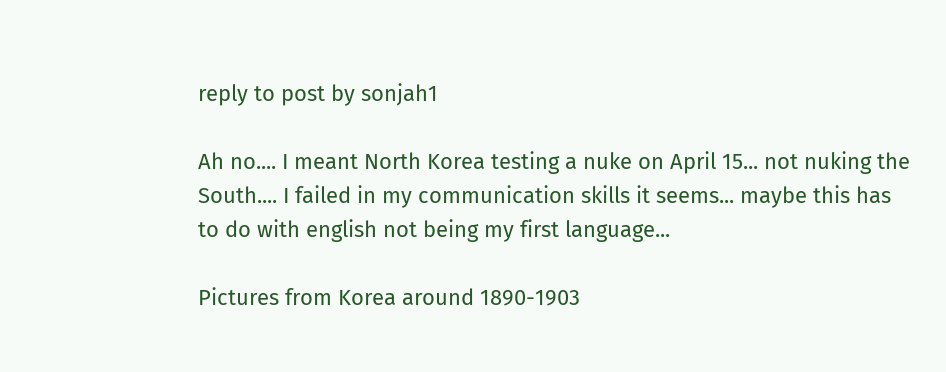reply to post by sonjah1

Ah no.... I meant North Korea testing a nuke on April 15... not nuking the South.... I failed in my communication skills it seems... maybe this has to do with english not being my first language...

Pictures from Korea around 1890-1903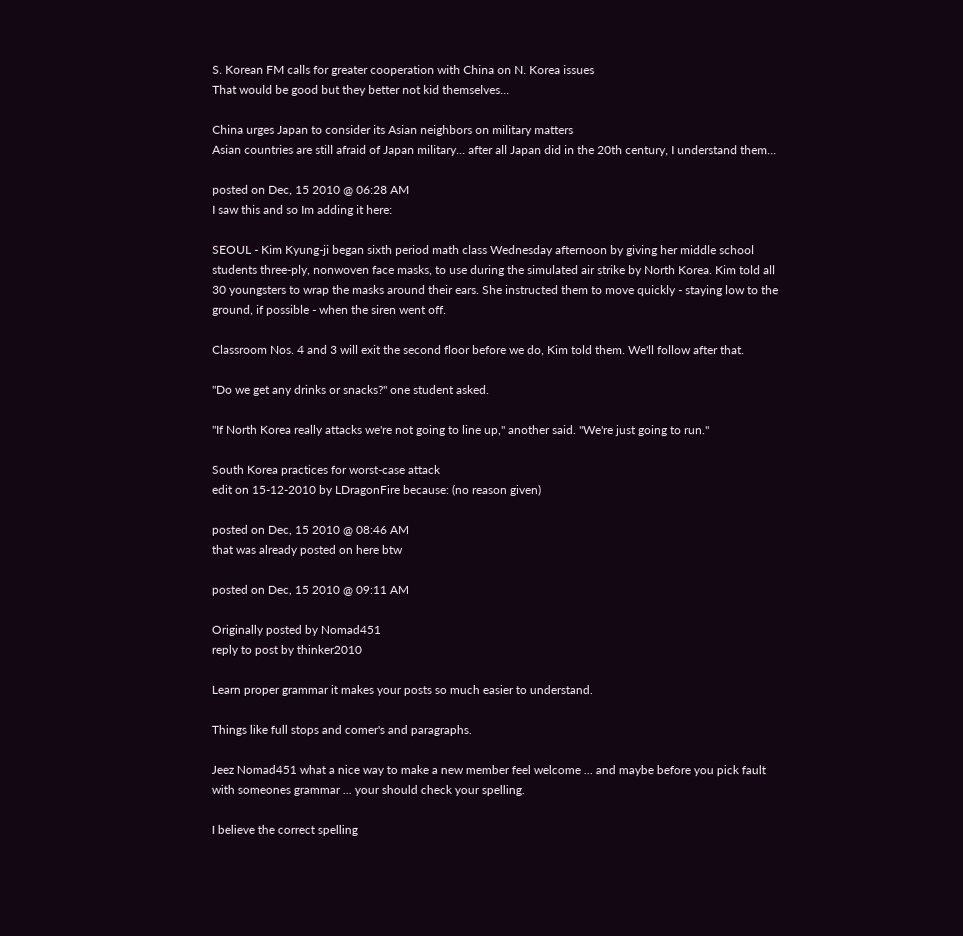S. Korean FM calls for greater cooperation with China on N. Korea issues
That would be good but they better not kid themselves...

China urges Japan to consider its Asian neighbors on military matters
Asian countries are still afraid of Japan military... after all Japan did in the 20th century, I understand them...

posted on Dec, 15 2010 @ 06:28 AM
I saw this and so Im adding it here:

SEOUL - Kim Kyung-ji began sixth period math class Wednesday afternoon by giving her middle school students three-ply, nonwoven face masks, to use during the simulated air strike by North Korea. Kim told all 30 youngsters to wrap the masks around their ears. She instructed them to move quickly - staying low to the ground, if possible - when the siren went off.

Classroom Nos. 4 and 3 will exit the second floor before we do, Kim told them. We'll follow after that.

"Do we get any drinks or snacks?" one student asked.

"If North Korea really attacks we're not going to line up," another said. "We're just going to run."

South Korea practices for worst-case attack
edit on 15-12-2010 by LDragonFire because: (no reason given)

posted on Dec, 15 2010 @ 08:46 AM
that was already posted on here btw

posted on Dec, 15 2010 @ 09:11 AM

Originally posted by Nomad451
reply to post by thinker2010

Learn proper grammar it makes your posts so much easier to understand.

Things like full stops and comer's and paragraphs.

Jeez Nomad451 what a nice way to make a new member feel welcome ... and maybe before you pick fault with someones grammar ... your should check your spelling.

I believe the correct spelling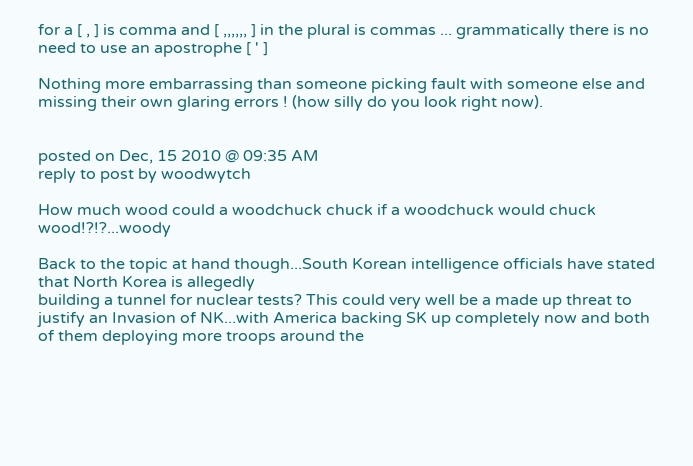for a [ , ] is comma and [ ,,,,,, ] in the plural is commas ... grammatically there is no need to use an apostrophe [ ' ]

Nothing more embarrassing than someone picking fault with someone else and missing their own glaring errors ! (how silly do you look right now).


posted on Dec, 15 2010 @ 09:35 AM
reply to post by woodwytch

How much wood could a woodchuck chuck if a woodchuck would chuck wood!?!?...woody

Back to the topic at hand though...South Korean intelligence officials have stated that North Korea is allegedly
building a tunnel for nuclear tests? This could very well be a made up threat to justify an Invasion of NK...with America backing SK up completely now and both of them deploying more troops around the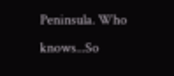Peninsula. Who knows...So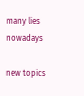many lies nowadays

new topics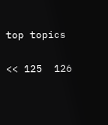top topics

<< 125  126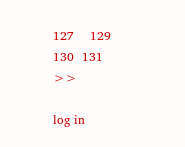127    129  130  131 >>

log in